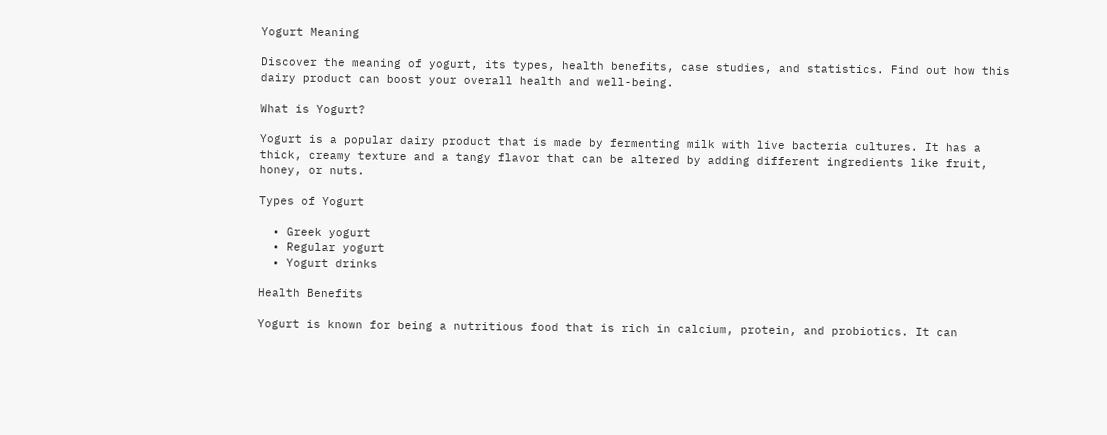Yogurt Meaning

Discover the meaning of yogurt, its types, health benefits, case studies, and statistics. Find out how this dairy product can boost your overall health and well-being.

What is Yogurt?

Yogurt is a popular dairy product that is made by fermenting milk with live bacteria cultures. It has a thick, creamy texture and a tangy flavor that can be altered by adding different ingredients like fruit, honey, or nuts.

Types of Yogurt

  • Greek yogurt
  • Regular yogurt
  • Yogurt drinks

Health Benefits

Yogurt is known for being a nutritious food that is rich in calcium, protein, and probiotics. It can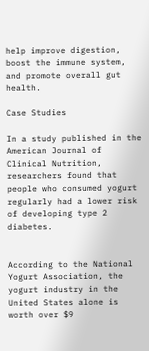help improve digestion, boost the immune system, and promote overall gut health.

Case Studies

In a study published in the American Journal of Clinical Nutrition, researchers found that people who consumed yogurt regularly had a lower risk of developing type 2 diabetes.


According to the National Yogurt Association, the yogurt industry in the United States alone is worth over $9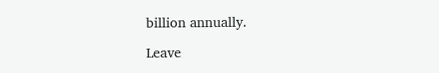billion annually.

Leave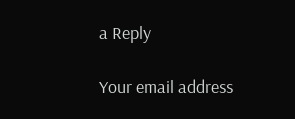a Reply

Your email address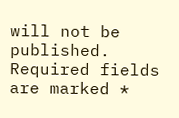will not be published. Required fields are marked *